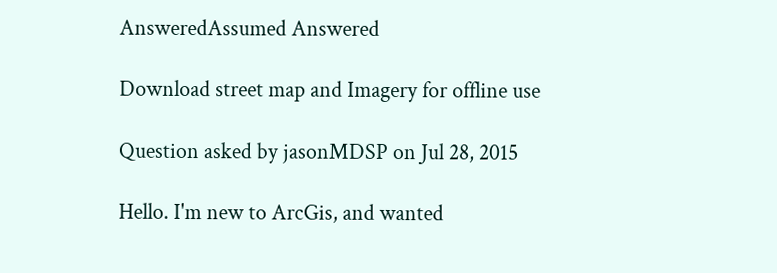AnsweredAssumed Answered

Download street map and Imagery for offline use

Question asked by jasonMDSP on Jul 28, 2015

Hello. I'm new to ArcGis, and wanted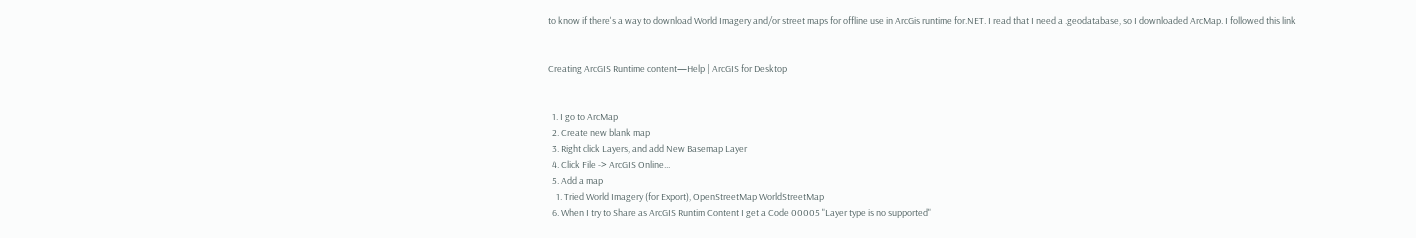to know if there's a way to download World Imagery and/or street maps for offline use in ArcGis runtime for.NET. I read that I need a .geodatabase, so I downloaded ArcMap. I followed this link


Creating ArcGIS Runtime content—Help | ArcGIS for Desktop


  1. I go to ArcMap
  2. Create new blank map
  3. Right click Layers, and add New Basemap Layer
  4. Click File -> ArcGIS Online...
  5. Add a map
    1. Tried World Imagery (for Export), OpenStreetMap WorldStreetMap
  6. When I try to Share as ArcGIS Runtim Content I get a Code 00005 "Layer type is no supported"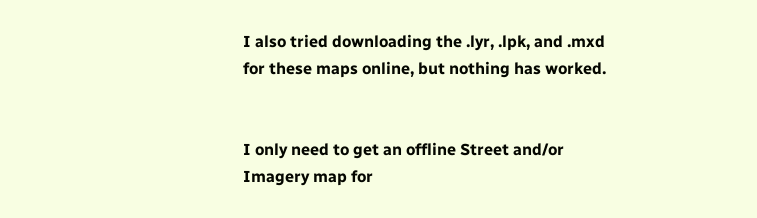I also tried downloading the .lyr, .lpk, and .mxd for these maps online, but nothing has worked.


I only need to get an offline Street and/or Imagery map for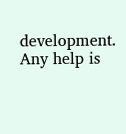development. Any help is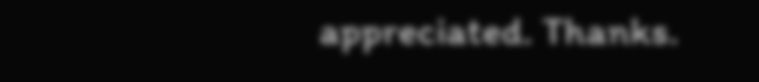appreciated. Thanks.